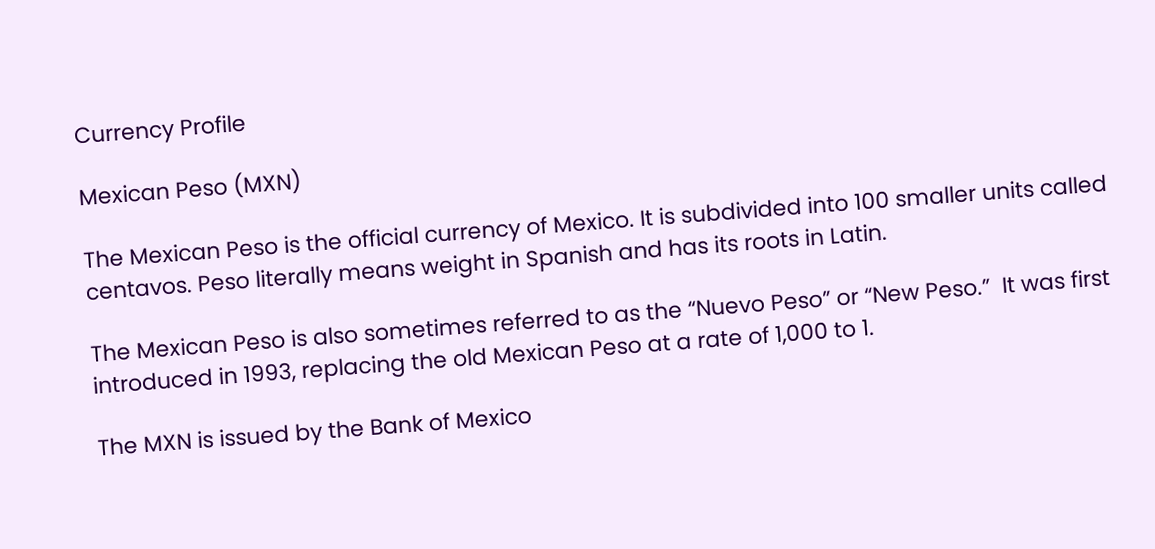Currency Profile

Mexican Peso (MXN)

The Mexican Peso is the official currency of Mexico. It is subdivided into 100 smaller units called centavos. Peso literally means weight in Spanish and has its roots in Latin.

The Mexican Peso is also sometimes referred to as the “Nuevo Peso” or “New Peso.”  It was first introduced in 1993, replacing the old Mexican Peso at a rate of 1,000 to 1.

The MXN is issued by the Bank of Mexico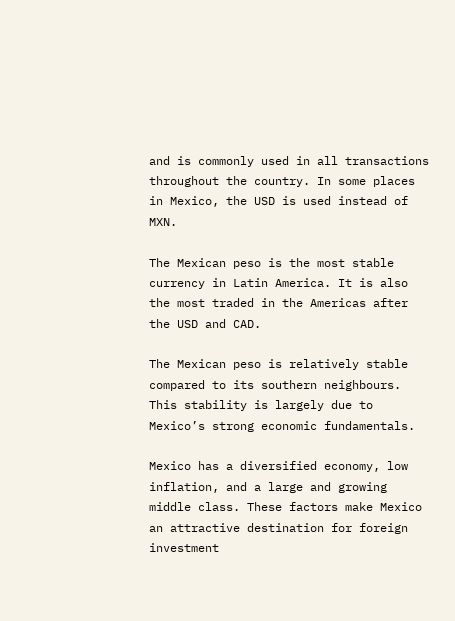and is commonly used in all transactions throughout the country. In some places in Mexico, the USD is used instead of MXN.

The Mexican peso is the most stable currency in Latin America. It is also the most traded in the Americas after the USD and CAD.

The Mexican peso is relatively stable compared to its southern neighbours. This stability is largely due to Mexico’s strong economic fundamentals.

Mexico has a diversified economy, low inflation, and a large and growing middle class. These factors make Mexico an attractive destination for foreign investment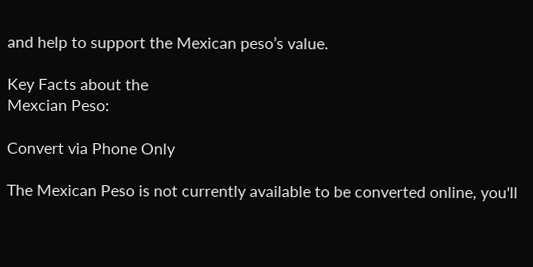and help to support the Mexican peso’s value.

Key Facts about the
Mexcian Peso:

Convert via Phone Only

The Mexican Peso is not currently available to be converted online, you'll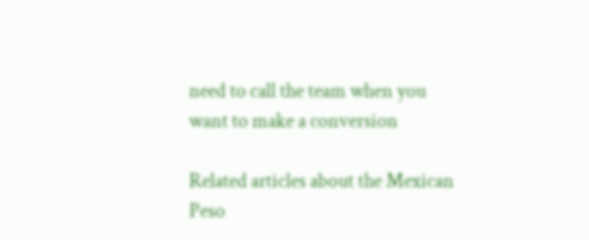need to call the team when you want to make a conversion

Related articles about the Mexican Peso